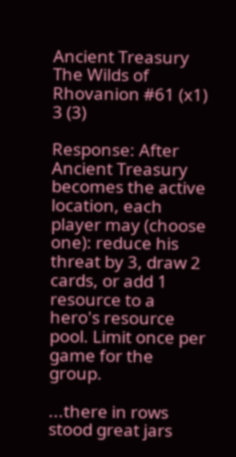Ancient Treasury
The Wilds of Rhovanion #61 (x1)
3 (3)

Response: After Ancient Treasury becomes the active location, each player may (choose one): reduce his threat by 3, draw 2 cards, or add 1 resource to a hero's resource pool. Limit once per game for the group.

...there in rows stood great jars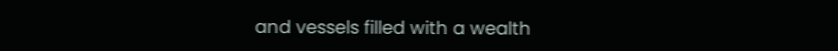and vessels filled with a wealth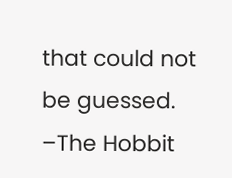that could not be guessed.
–The Hobbit